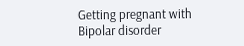Getting pregnant with Bipolar disorder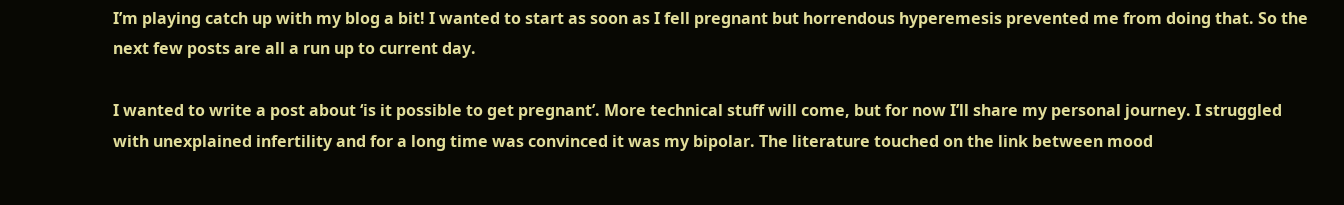I’m playing catch up with my blog a bit! I wanted to start as soon as I fell pregnant but horrendous hyperemesis prevented me from doing that. So the next few posts are all a run up to current day.

I wanted to write a post about ‘is it possible to get pregnant’. More technical stuff will come, but for now I’ll share my personal journey. I struggled with unexplained infertility and for a long time was convinced it was my bipolar. The literature touched on the link between mood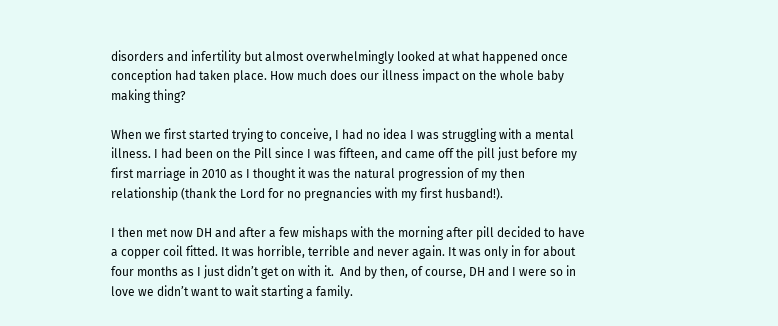disorders and infertility but almost overwhelmingly looked at what happened once conception had taken place. How much does our illness impact on the whole baby making thing?

When we first started trying to conceive, I had no idea I was struggling with a mental illness. I had been on the Pill since I was fifteen, and came off the pill just before my first marriage in 2010 as I thought it was the natural progression of my then relationship (thank the Lord for no pregnancies with my first husband!).

I then met now DH and after a few mishaps with the morning after pill decided to have a copper coil fitted. It was horrible, terrible and never again. It was only in for about four months as I just didn’t get on with it.  And by then, of course, DH and I were so in love we didn’t want to wait starting a family.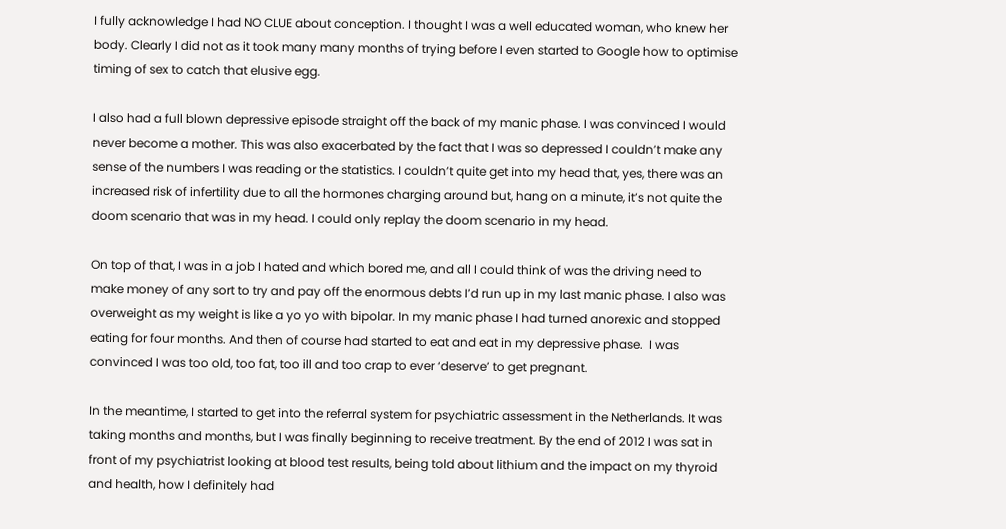I fully acknowledge I had NO CLUE about conception. I thought I was a well educated woman, who knew her body. Clearly I did not as it took many many months of trying before I even started to Google how to optimise timing of sex to catch that elusive egg.

I also had a full blown depressive episode straight off the back of my manic phase. I was convinced I would never become a mother. This was also exacerbated by the fact that I was so depressed I couldn’t make any sense of the numbers I was reading or the statistics. I couldn’t quite get into my head that, yes, there was an increased risk of infertility due to all the hormones charging around but, hang on a minute, it’s not quite the doom scenario that was in my head. I could only replay the doom scenario in my head.

On top of that, I was in a job I hated and which bored me, and all I could think of was the driving need to make money of any sort to try and pay off the enormous debts I’d run up in my last manic phase. I also was overweight as my weight is like a yo yo with bipolar. In my manic phase I had turned anorexic and stopped eating for four months. And then of course had started to eat and eat in my depressive phase.  I was convinced I was too old, too fat, too ill and too crap to ever ‘deserve’ to get pregnant.

In the meantime, I started to get into the referral system for psychiatric assessment in the Netherlands. It was taking months and months, but I was finally beginning to receive treatment. By the end of 2012 I was sat in front of my psychiatrist looking at blood test results, being told about lithium and the impact on my thyroid and health, how I definitely had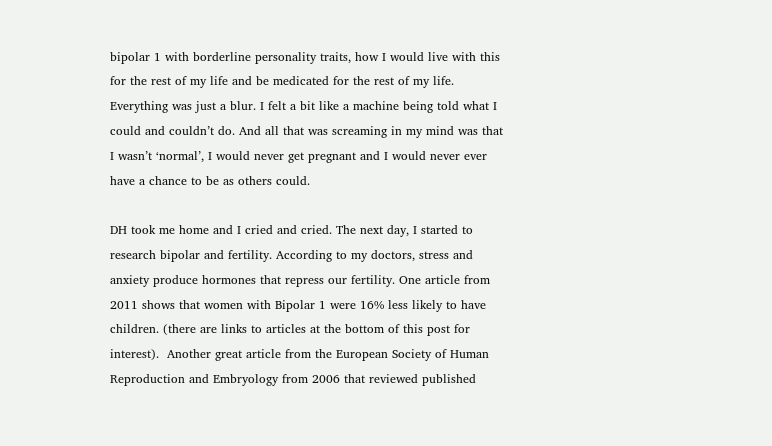bipolar 1 with borderline personality traits, how I would live with this for the rest of my life and be medicated for the rest of my life.  Everything was just a blur. I felt a bit like a machine being told what I could and couldn’t do. And all that was screaming in my mind was that I wasn’t ‘normal’, I would never get pregnant and I would never ever have a chance to be as others could.

DH took me home and I cried and cried. The next day, I started to research bipolar and fertility. According to my doctors, stress and anxiety produce hormones that repress our fertility. One article from 2011 shows that women with Bipolar 1 were 16% less likely to have children. (there are links to articles at the bottom of this post for interest).  Another great article from the European Society of Human Reproduction and Embryology from 2006 that reviewed published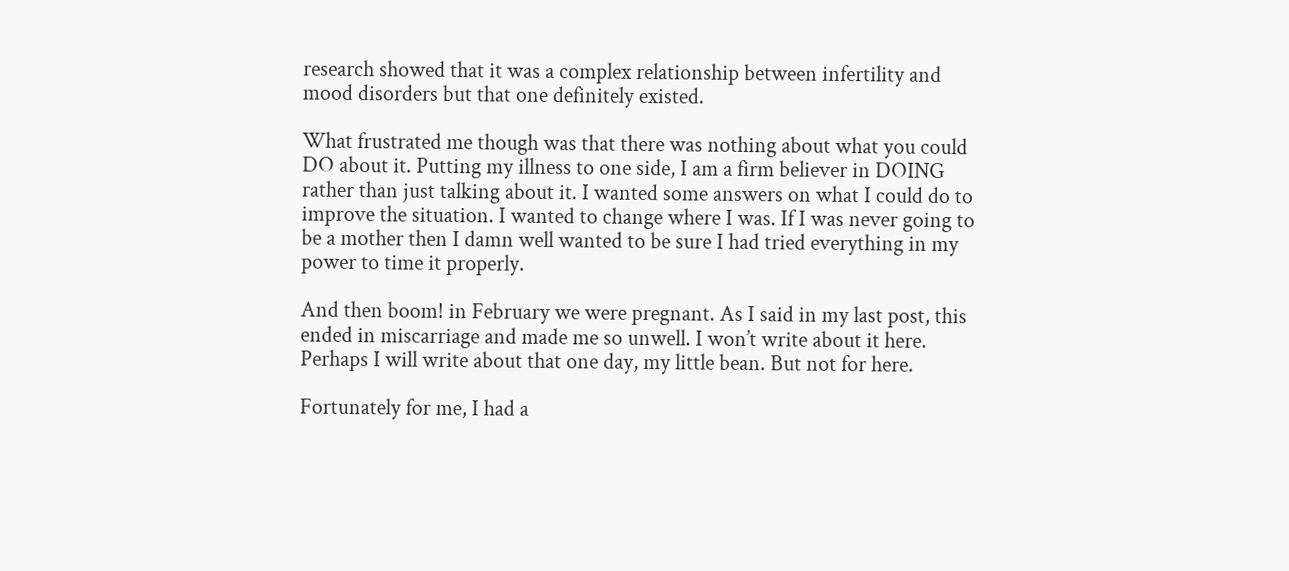research showed that it was a complex relationship between infertility and mood disorders but that one definitely existed.

What frustrated me though was that there was nothing about what you could DO about it. Putting my illness to one side, I am a firm believer in DOING rather than just talking about it. I wanted some answers on what I could do to improve the situation. I wanted to change where I was. If I was never going to be a mother then I damn well wanted to be sure I had tried everything in my power to time it properly.

And then boom! in February we were pregnant. As I said in my last post, this ended in miscarriage and made me so unwell. I won’t write about it here. Perhaps I will write about that one day, my little bean. But not for here.

Fortunately for me, I had a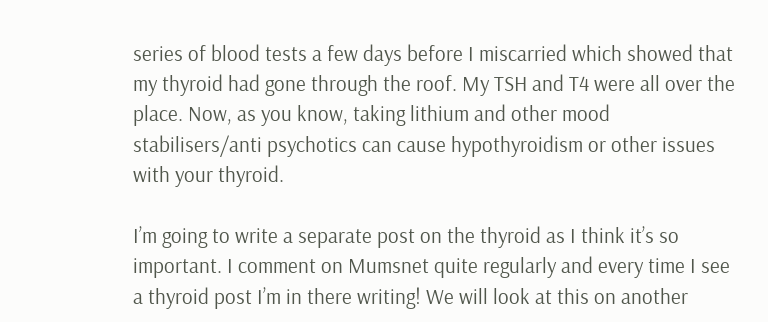series of blood tests a few days before I miscarried which showed that my thyroid had gone through the roof. My TSH and T4 were all over the place. Now, as you know, taking lithium and other mood stabilisers/anti psychotics can cause hypothyroidism or other issues with your thyroid.

I’m going to write a separate post on the thyroid as I think it’s so important. I comment on Mumsnet quite regularly and every time I see a thyroid post I’m in there writing! We will look at this on another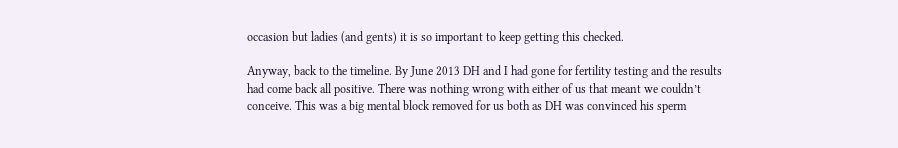occasion but ladies (and gents) it is so important to keep getting this checked.

Anyway, back to the timeline. By June 2013 DH and I had gone for fertility testing and the results had come back all positive. There was nothing wrong with either of us that meant we couldn’t conceive. This was a big mental block removed for us both as DH was convinced his sperm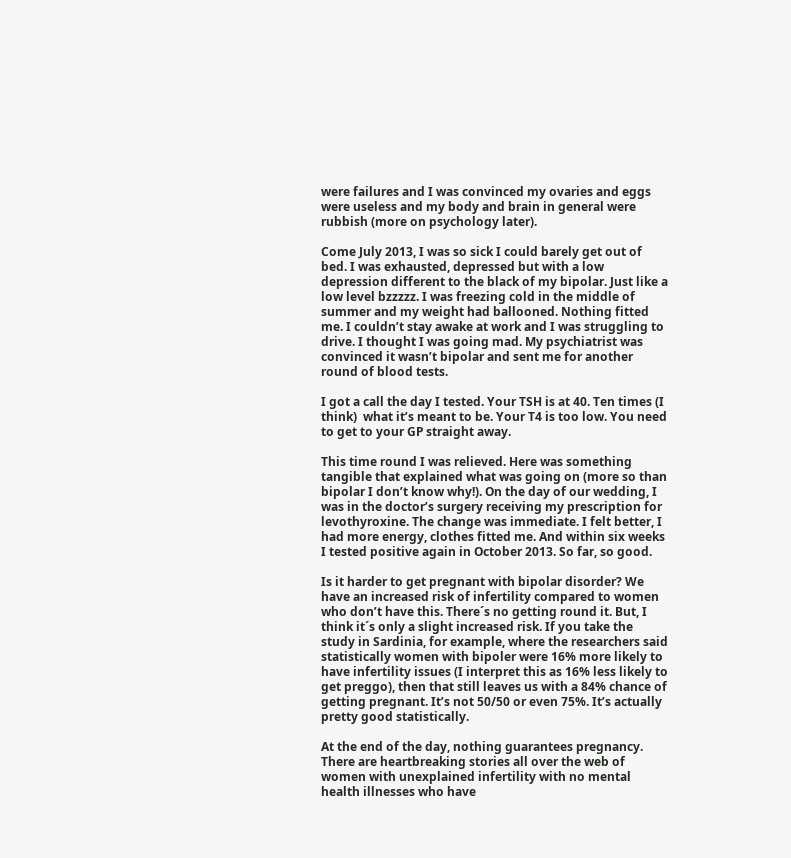were failures and I was convinced my ovaries and eggs were useless and my body and brain in general were rubbish (more on psychology later).

Come July 2013, I was so sick I could barely get out of bed. I was exhausted, depressed but with a low depression different to the black of my bipolar. Just like a low level bzzzzz. I was freezing cold in the middle of summer and my weight had ballooned. Nothing fitted me. I couldn’t stay awake at work and I was struggling to drive. I thought I was going mad. My psychiatrist was convinced it wasn’t bipolar and sent me for another round of blood tests.

I got a call the day I tested. Your TSH is at 40. Ten times (I think)  what it’s meant to be. Your T4 is too low. You need to get to your GP straight away.

This time round I was relieved. Here was something tangible that explained what was going on (more so than bipolar I don’t know why!). On the day of our wedding, I was in the doctor’s surgery receiving my prescription for levothyroxine. The change was immediate. I felt better, I had more energy, clothes fitted me. And within six weeks I tested positive again in October 2013. So far, so good.

Is it harder to get pregnant with bipolar disorder? We have an increased risk of infertility compared to women who don’t have this. There´s no getting round it. But, I think it´s only a slight increased risk. If you take the study in Sardinia, for example, where the researchers said statistically women with bipoler were 16% more likely to have infertility issues (I interpret this as 16% less likely to get preggo), then that still leaves us with a 84% chance of getting pregnant. It’s not 50/50 or even 75%. It’s actually pretty good statistically.

At the end of the day, nothing guarantees pregnancy. There are heartbreaking stories all over the web of women with unexplained infertility with no mental health illnesses who have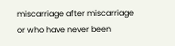miscarriage after miscarriage or who have never been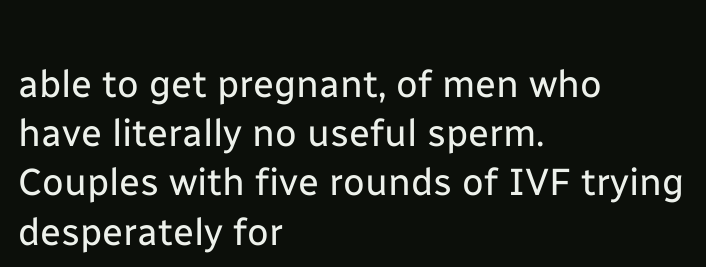able to get pregnant, of men who have literally no useful sperm.  Couples with five rounds of IVF trying desperately for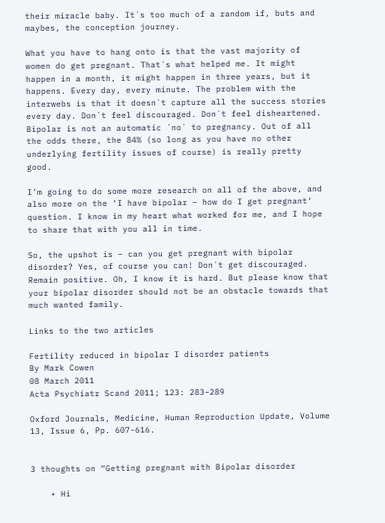their miracle baby. It´s too much of a random if, buts and maybes, the conception journey.

What you have to hang onto is that the vast majority of women do get pregnant. That´s what helped me. It might happen in a month, it might happen in three years, but it happens. Every day, every minute. The problem with the interwebs is that it doesn´t capture all the success stories every day. Don´t feel discouraged. Don´t feel disheartened. Bipolar is not an automatic ´no´ to pregnancy. Out of all the odds there, the 84% (so long as you have no other underlying fertility issues of course) is really pretty good.

I’m going to do some more research on all of the above, and also more on the ‘I have bipolar – how do I get pregnant‘ question. I know in my heart what worked for me, and I hope to share that with you all in time.

So, the upshot is – can you get pregnant with bipolar disorder? Yes, of course you can! Don´t get discouraged. Remain positive. Oh, I know it is hard. But please know that your bipolar disorder should not be an obstacle towards that much wanted family.

Links to the two articles

Fertility reduced in bipolar I disorder patients
By Mark Cowen
08 March 2011
Acta Psychiatr Scand 2011; 123: 283–289

Oxford Journals, Medicine, Human Reproduction Update, Volume 13, Issue 6, Pp. 607-616.


3 thoughts on “Getting pregnant with Bipolar disorder

    • Hi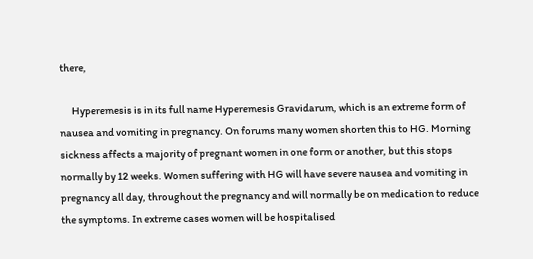there,

      Hyperemesis is in its full name Hyperemesis Gravidarum, which is an extreme form of nausea and vomiting in pregnancy. On forums many women shorten this to HG. Morning sickness affects a majority of pregnant women in one form or another, but this stops normally by 12 weeks. Women suffering with HG will have severe nausea and vomiting in pregnancy all day, throughout the pregnancy and will normally be on medication to reduce the symptoms. In extreme cases women will be hospitalised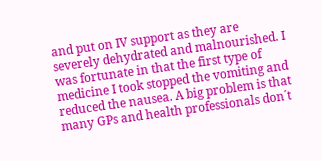and put on IV support as they are severely dehydrated and malnourished. I was fortunate in that the first type of medicine I took stopped the vomiting and reduced the nausea. A big problem is that many GPs and health professionals don´t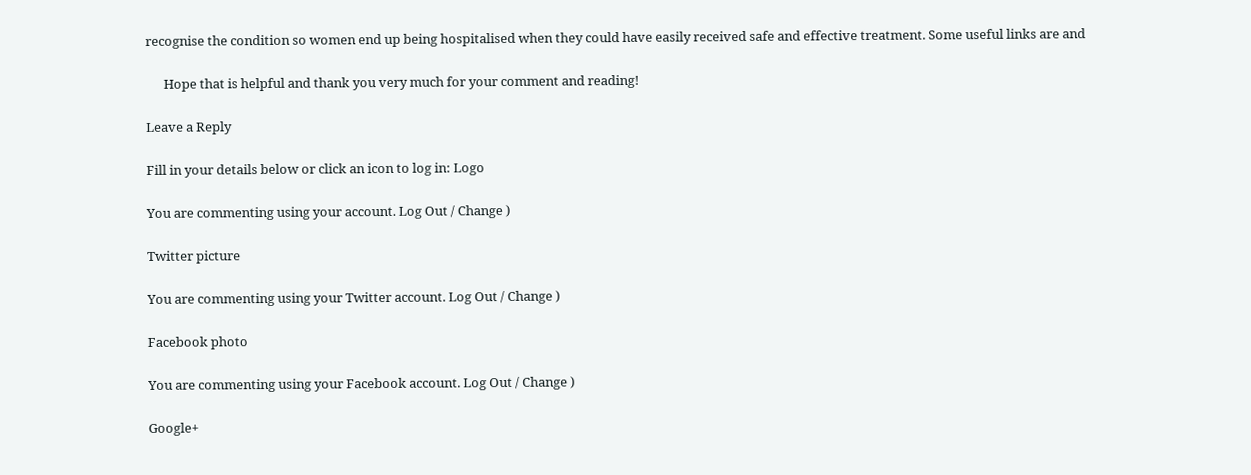recognise the condition so women end up being hospitalised when they could have easily received safe and effective treatment. Some useful links are and

      Hope that is helpful and thank you very much for your comment and reading!

Leave a Reply

Fill in your details below or click an icon to log in: Logo

You are commenting using your account. Log Out / Change )

Twitter picture

You are commenting using your Twitter account. Log Out / Change )

Facebook photo

You are commenting using your Facebook account. Log Out / Change )

Google+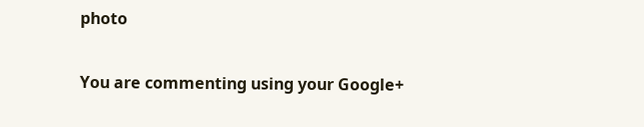photo

You are commenting using your Google+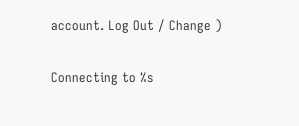account. Log Out / Change )

Connecting to %s